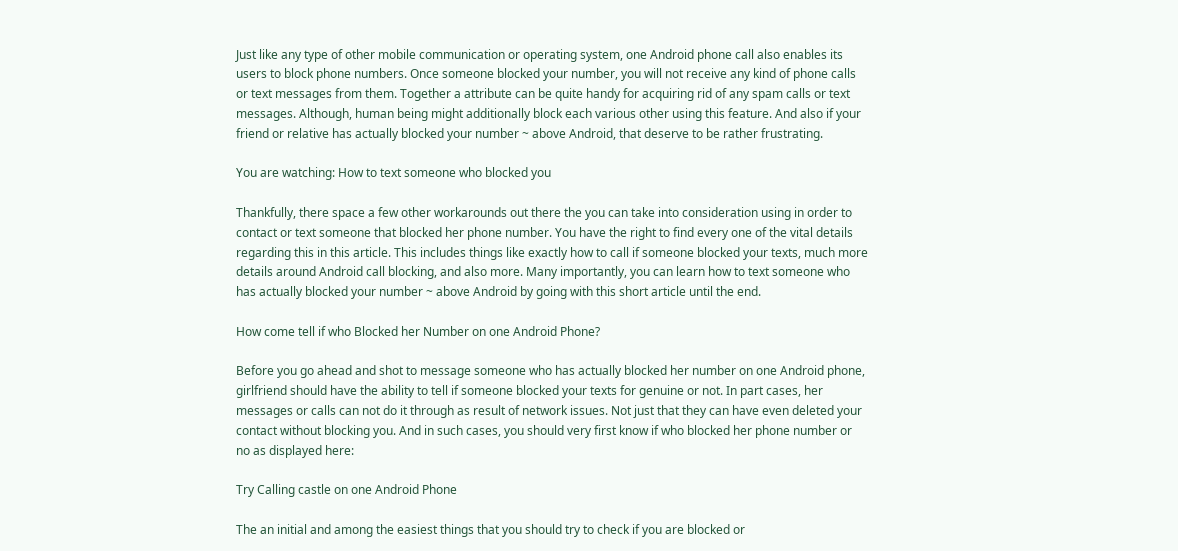Just like any type of other mobile communication or operating system, one Android phone call also enables its users to block phone numbers. Once someone blocked your number, you will not receive any kind of phone calls or text messages from them. Together a attribute can be quite handy for acquiring rid of any spam calls or text messages. Although, human being might additionally block each various other using this feature. And also if your friend or relative has actually blocked your number ~ above Android, that deserve to be rather frustrating.

You are watching: How to text someone who blocked you

Thankfully, there space a few other workarounds out there the you can take into consideration using in order to contact or text someone that blocked her phone number. You have the right to find every one of the vital details regarding this in this article. This includes things like exactly how to call if someone blocked your texts, much more details around Android call blocking, and also more. Many importantly, you can learn how to text someone who has actually blocked your number ~ above Android by going with this short article until the end.

How come tell if who Blocked her Number on one Android Phone?

Before you go ahead and shot to message someone who has actually blocked her number on one Android phone, girlfriend should have the ability to tell if someone blocked your texts for genuine or not. In part cases, her messages or calls can not do it through as result of network issues. Not just that they can have even deleted your contact without blocking you. And in such cases, you should very first know if who blocked her phone number or no as displayed here:

Try Calling castle on one Android Phone

The an initial and among the easiest things that you should try to check if you are blocked or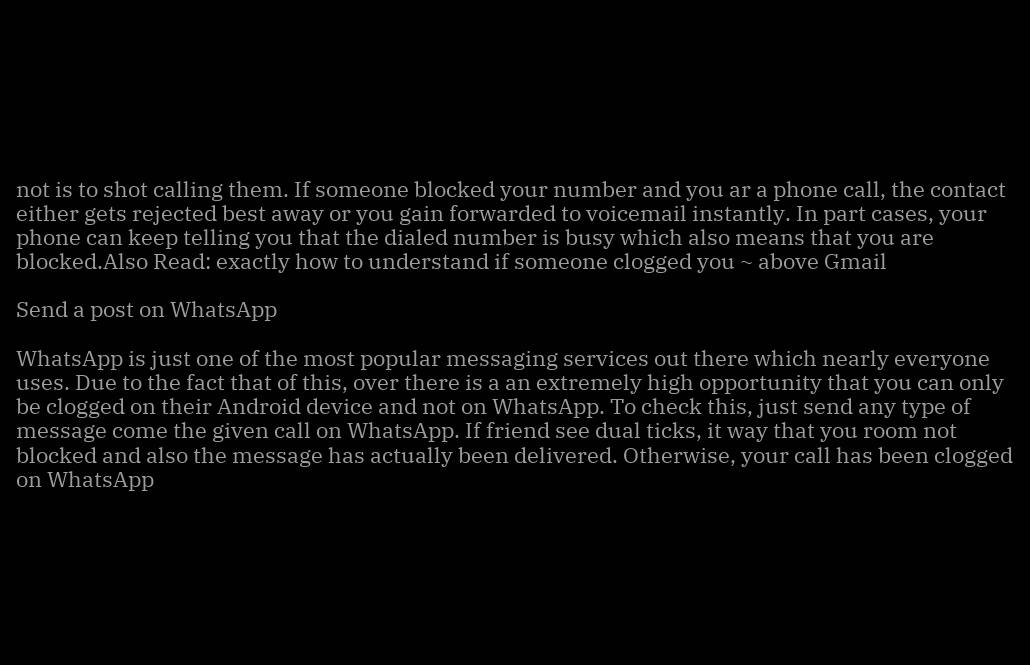not is to shot calling them. If someone blocked your number and you ar a phone call, the contact either gets rejected best away or you gain forwarded to voicemail instantly. In part cases, your phone can keep telling you that the dialed number is busy which also means that you are blocked.Also Read: exactly how to understand if someone clogged you ~ above Gmail

Send a post on WhatsApp

WhatsApp is just one of the most popular messaging services out there which nearly everyone uses. Due to the fact that of this, over there is a an extremely high opportunity that you can only be clogged on their Android device and not on WhatsApp. To check this, just send any type of message come the given call on WhatsApp. If friend see dual ticks, it way that you room not blocked and also the message has actually been delivered. Otherwise, your call has been clogged on WhatsApp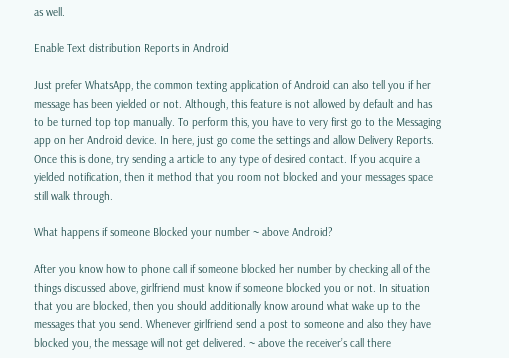as well.

Enable Text distribution Reports in Android

Just prefer WhatsApp, the common texting application of Android can also tell you if her message has been yielded or not. Although, this feature is not allowed by default and has to be turned top top manually. To perform this, you have to very first go to the Messaging app on her Android device. In here, just go come the settings and allow Delivery Reports. Once this is done, try sending a article to any type of desired contact. If you acquire a yielded notification, then it method that you room not blocked and your messages space still walk through.

What happens if someone Blocked your number ~ above Android?

After you know how to phone call if someone blocked her number by checking all of the things discussed above, girlfriend must know if someone blocked you or not. In situation that you are blocked, then you should additionally know around what wake up to the messages that you send. Whenever girlfriend send a post to someone and also they have blocked you, the message will not get delivered. ~ above the receiver’s call there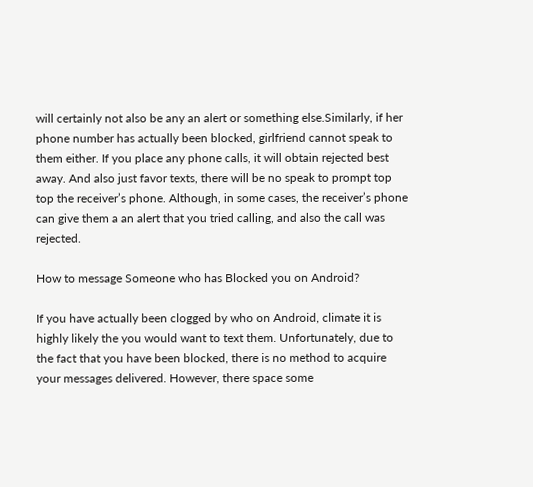will certainly not also be any an alert or something else.Similarly, if her phone number has actually been blocked, girlfriend cannot speak to them either. If you place any phone calls, it will obtain rejected best away. And also just favor texts, there will be no speak to prompt top top the receiver’s phone. Although, in some cases, the receiver’s phone can give them a an alert that you tried calling, and also the call was rejected.

How to message Someone who has Blocked you on Android?

If you have actually been clogged by who on Android, climate it is highly likely the you would want to text them. Unfortunately, due to the fact that you have been blocked, there is no method to acquire your messages delivered. However, there space some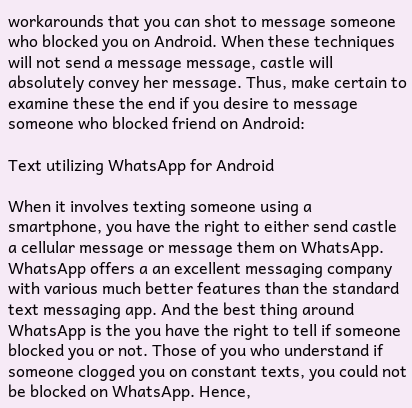workarounds that you can shot to message someone who blocked you on Android. When these techniques will not send a message message, castle will absolutely convey her message. Thus, make certain to examine these the end if you desire to message someone who blocked friend on Android:

Text utilizing WhatsApp for Android

When it involves texting someone using a smartphone, you have the right to either send castle a cellular message or message them on WhatsApp. WhatsApp offers a an excellent messaging company with various much better features than the standard text messaging app. And the best thing around WhatsApp is the you have the right to tell if someone blocked you or not. Those of you who understand if someone clogged you on constant texts, you could not be blocked on WhatsApp. Hence,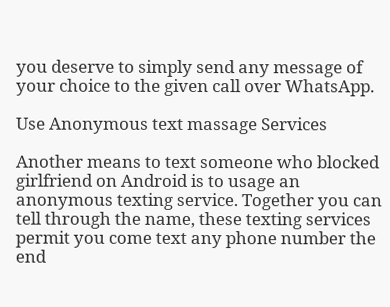you deserve to simply send any message of your choice to the given call over WhatsApp.

Use Anonymous text massage Services

Another means to text someone who blocked girlfriend on Android is to usage an anonymous texting service. Together you can tell through the name, these texting services permit you come text any phone number the end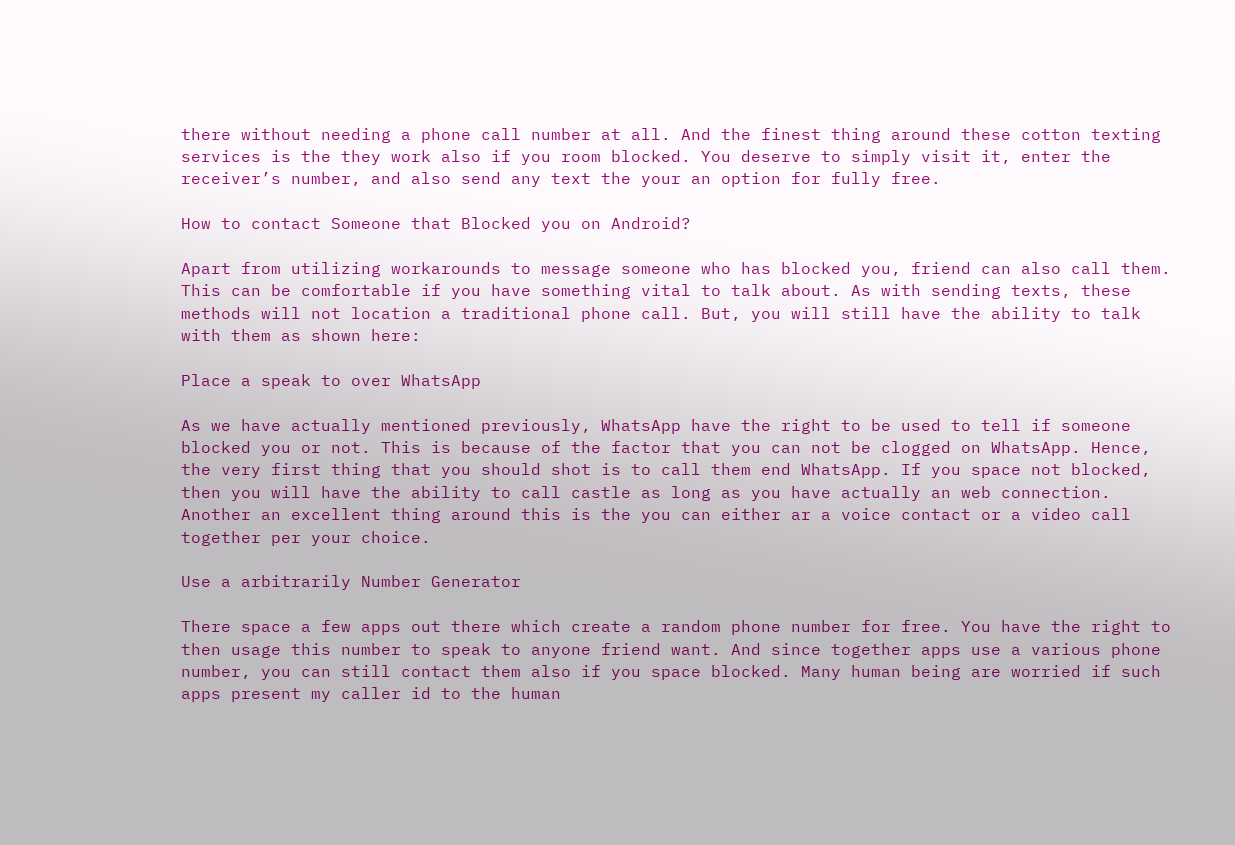there without needing a phone call number at all. And the finest thing around these cotton texting services is the they work also if you room blocked. You deserve to simply visit it, enter the receiver’s number, and also send any text the your an option for fully free.

How to contact Someone that Blocked you on Android?

Apart from utilizing workarounds to message someone who has blocked you, friend can also call them. This can be comfortable if you have something vital to talk about. As with sending texts, these methods will not location a traditional phone call. But, you will still have the ability to talk with them as shown here:

Place a speak to over WhatsApp

As we have actually mentioned previously, WhatsApp have the right to be used to tell if someone blocked you or not. This is because of the factor that you can not be clogged on WhatsApp. Hence, the very first thing that you should shot is to call them end WhatsApp. If you space not blocked, then you will have the ability to call castle as long as you have actually an web connection. Another an excellent thing around this is the you can either ar a voice contact or a video call together per your choice.

Use a arbitrarily Number Generator

There space a few apps out there which create a random phone number for free. You have the right to then usage this number to speak to anyone friend want. And since together apps use a various phone number, you can still contact them also if you space blocked. Many human being are worried if such apps present my caller id to the human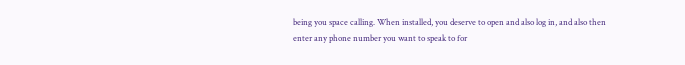being you space calling. When installed, you deserve to open and also log in, and also then enter any phone number you want to speak to for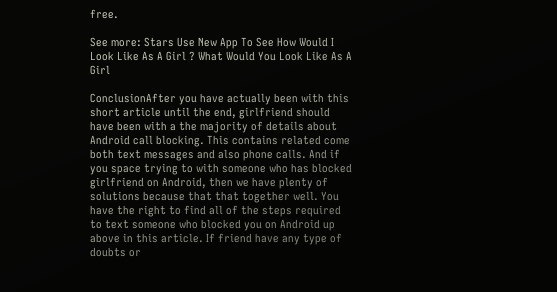free.

See more: Stars Use New App To See How Would I Look Like As A Girl ? What Would You Look Like As A Girl

ConclusionAfter you have actually been with this short article until the end, girlfriend should have been with a the majority of details about Android call blocking. This contains related come both text messages and also phone calls. And if you space trying to with someone who has blocked girlfriend on Android, then we have plenty of solutions because that that together well. You have the right to find all of the steps required to text someone who blocked you on Android up above in this article. If friend have any type of doubts or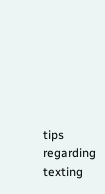tips regarding texting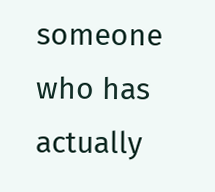someone who has actually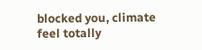blocked you, climate feel totally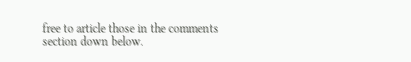free to article those in the comments section down below.